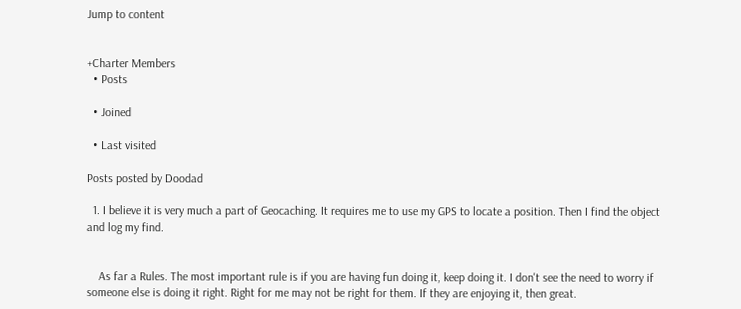Jump to content


+Charter Members
  • Posts

  • Joined

  • Last visited

Posts posted by Doodad

  1. I believe it is very much a part of Geocaching. It requires me to use my GPS to locate a position. Then I find the object and log my find.


    As far a Rules. The most important rule is if you are having fun doing it, keep doing it. I don't see the need to worry if someone else is doing it right. Right for me may not be right for them. If they are enjoying it, then great.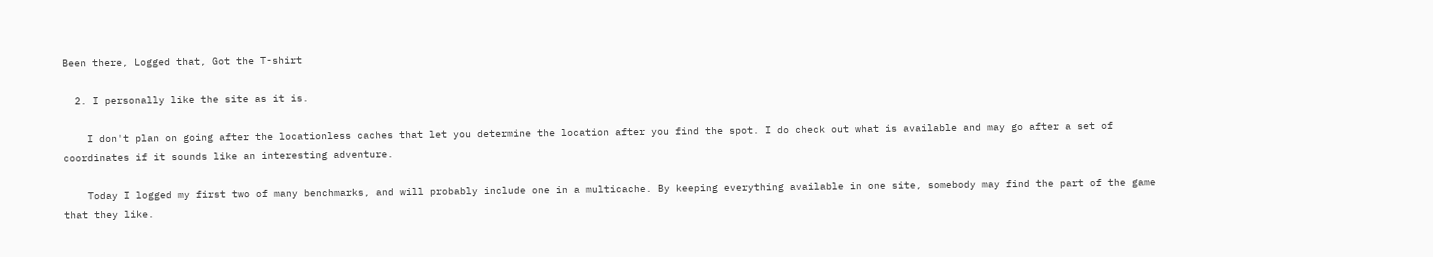Been there, Logged that, Got the T-shirt

  2. I personally like the site as it is.

    I don't plan on going after the locationless caches that let you determine the location after you find the spot. I do check out what is available and may go after a set of coordinates if it sounds like an interesting adventure.

    Today I logged my first two of many benchmarks, and will probably include one in a multicache. By keeping everything available in one site, somebody may find the part of the game that they like.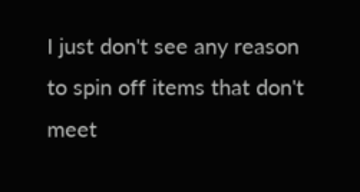I just don't see any reason to spin off items that don't meet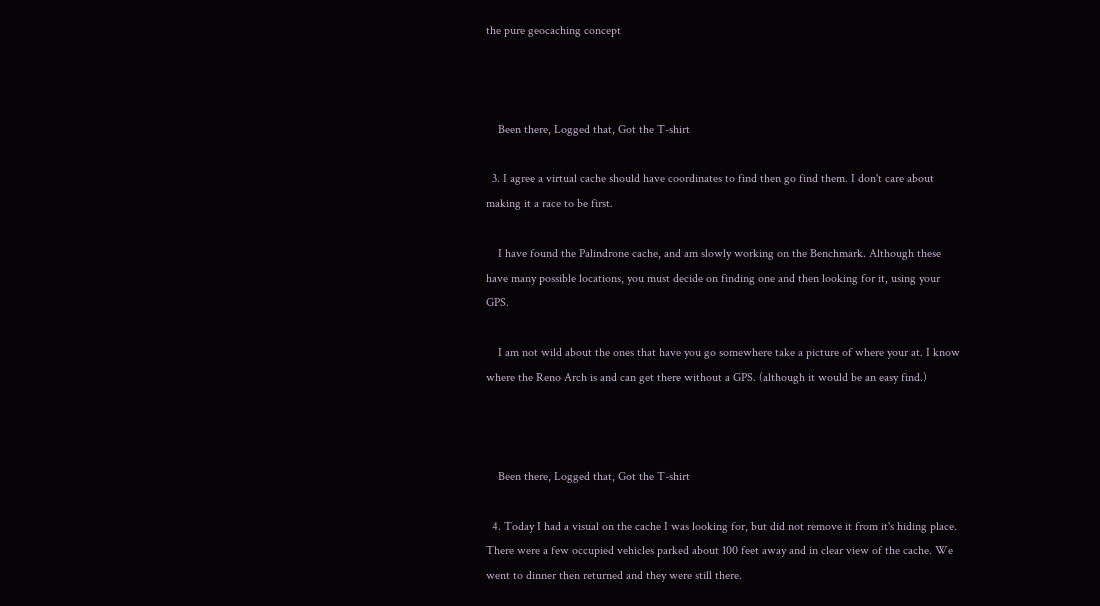the pure geocaching concept



    Been there, Logged that, Got the T-shirt

  3. I agree a virtual cache should have coordinates to find then go find them. I don't care about making it a race to be first.

    I have found the Palindrone cache, and am slowly working on the Benchmark. Although these have many possible locations, you must decide on finding one and then looking for it, using your GPS.

    I am not wild about the ones that have you go somewhere take a picture of where your at. I know where the Reno Arch is and can get there without a GPS. (although it would be an easy find.)



    Been there, Logged that, Got the T-shirt

  4. Today I had a visual on the cache I was looking for, but did not remove it from it's hiding place. There were a few occupied vehicles parked about 100 feet away and in clear view of the cache. We went to dinner then returned and they were still there.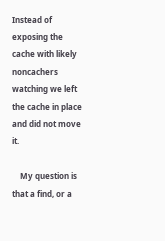Instead of exposing the cache with likely noncachers watching we left the cache in place and did not move it.

    My question is that a find, or a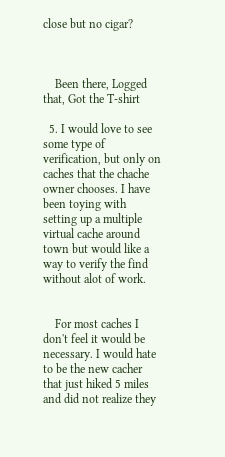close but no cigar?



    Been there, Logged that, Got the T-shirt

  5. I would love to see some type of verification, but only on caches that the chache owner chooses. I have been toying with setting up a multiple virtual cache around town but would like a way to verify the find without alot of work.


    For most caches I don't feel it would be necessary. I would hate to be the new cacher that just hiked 5 miles and did not realize they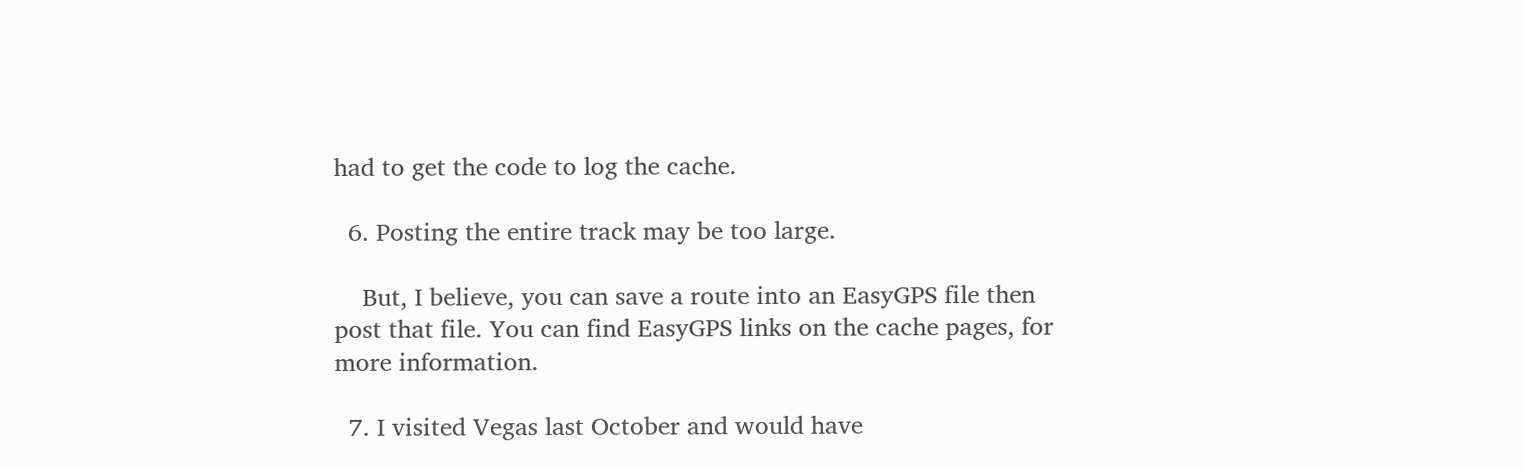had to get the code to log the cache.

  6. Posting the entire track may be too large.

    But, I believe, you can save a route into an EasyGPS file then post that file. You can find EasyGPS links on the cache pages, for more information.

  7. I visited Vegas last October and would have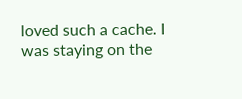loved such a cache. I was staying on the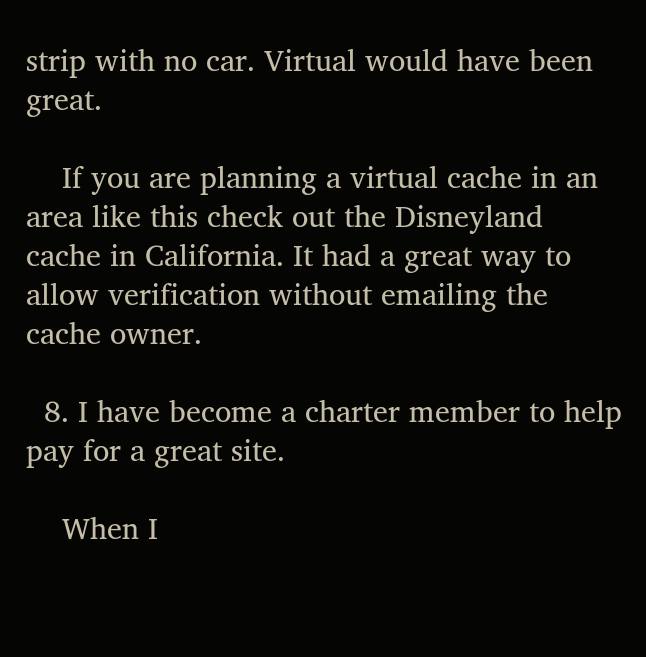strip with no car. Virtual would have been great.

    If you are planning a virtual cache in an area like this check out the Disneyland cache in California. It had a great way to allow verification without emailing the cache owner.

  8. I have become a charter member to help pay for a great site.

    When I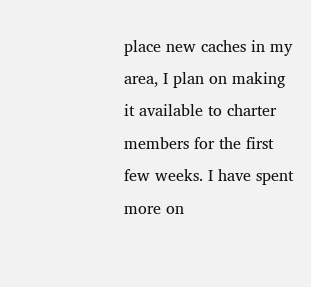place new caches in my area, I plan on making it available to charter members for the first few weeks. I have spent more on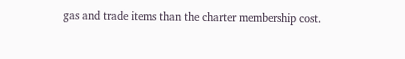gas and trade items than the charter membership cost.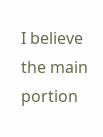I believe the main portion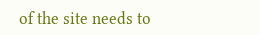of the site needs to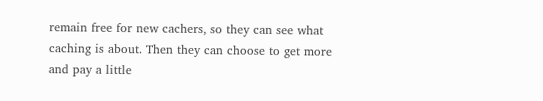remain free for new cachers, so they can see what caching is about. Then they can choose to get more and pay a little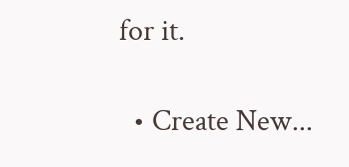for it.

  • Create New...